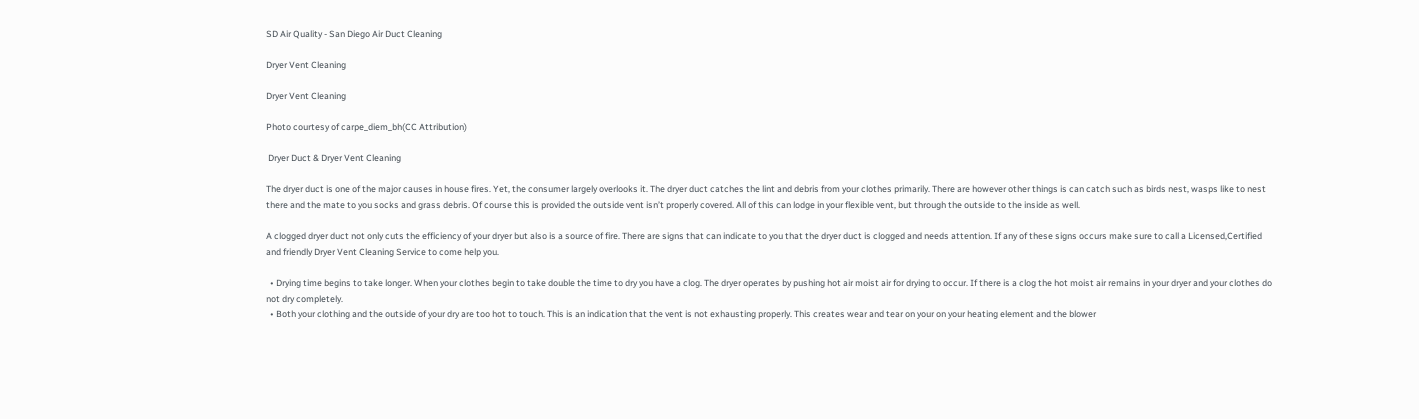SD Air Quality - San Diego Air Duct Cleaning

Dryer Vent Cleaning

Dryer Vent Cleaning

Photo courtesy of carpe_diem_bh(CC Attribution)

 Dryer Duct & Dryer Vent Cleaning

The dryer duct is one of the major causes in house fires. Yet, the consumer largely overlooks it. The dryer duct catches the lint and debris from your clothes primarily. There are however other things is can catch such as birds nest, wasps like to nest there and the mate to you socks and grass debris. Of course this is provided the outside vent isn’t properly covered. All of this can lodge in your flexible vent, but through the outside to the inside as well.

A clogged dryer duct not only cuts the efficiency of your dryer but also is a source of fire. There are signs that can indicate to you that the dryer duct is clogged and needs attention. If any of these signs occurs make sure to call a Licensed,Certified and friendly Dryer Vent Cleaning Service to come help you.

  • Drying time begins to take longer. When your clothes begin to take double the time to dry you have a clog. The dryer operates by pushing hot air moist air for drying to occur. If there is a clog the hot moist air remains in your dryer and your clothes do not dry completely.
  • Both your clothing and the outside of your dry are too hot to touch. This is an indication that the vent is not exhausting properly. This creates wear and tear on your on your heating element and the blower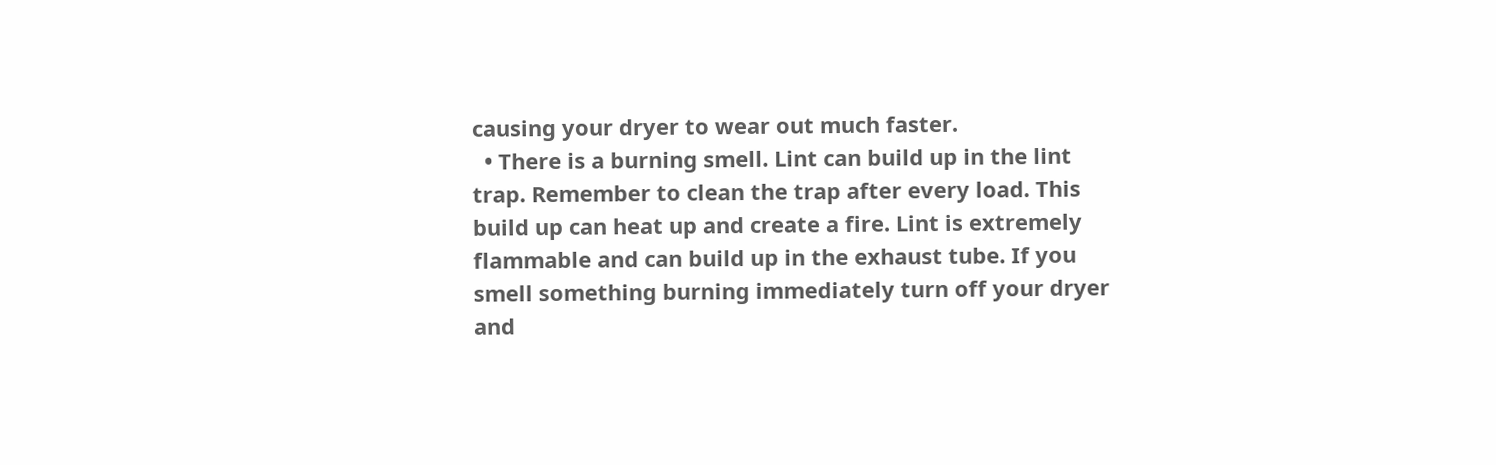causing your dryer to wear out much faster.
  • There is a burning smell. Lint can build up in the lint trap. Remember to clean the trap after every load. This build up can heat up and create a fire. Lint is extremely flammable and can build up in the exhaust tube. If you smell something burning immediately turn off your dryer and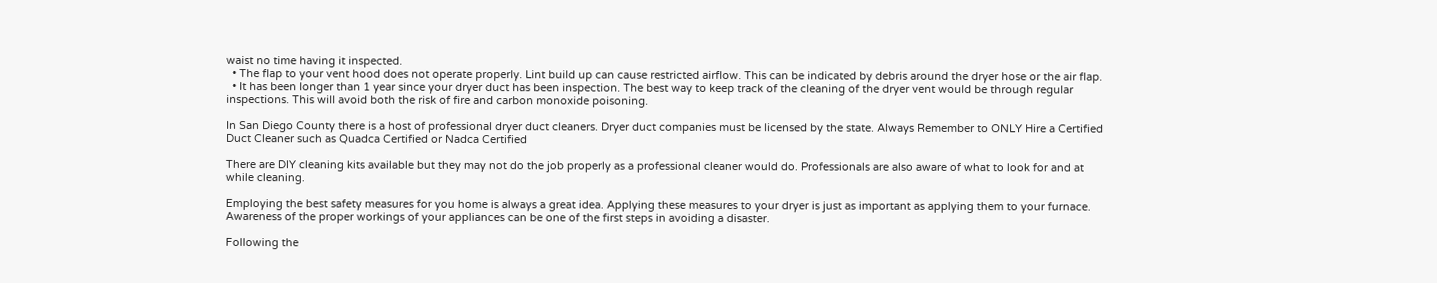waist no time having it inspected.
  • The flap to your vent hood does not operate properly. Lint build up can cause restricted airflow. This can be indicated by debris around the dryer hose or the air flap.
  • It has been longer than 1 year since your dryer duct has been inspection. The best way to keep track of the cleaning of the dryer vent would be through regular inspections. This will avoid both the risk of fire and carbon monoxide poisoning.

In San Diego County there is a host of professional dryer duct cleaners. Dryer duct companies must be licensed by the state. Always Remember to ONLY Hire a Certified Duct Cleaner such as Quadca Certified or Nadca Certified

There are DIY cleaning kits available but they may not do the job properly as a professional cleaner would do. Professionals are also aware of what to look for and at while cleaning.

Employing the best safety measures for you home is always a great idea. Applying these measures to your dryer is just as important as applying them to your furnace. Awareness of the proper workings of your appliances can be one of the first steps in avoiding a disaster.

Following the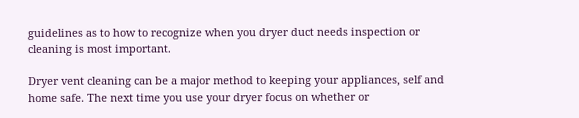guidelines as to how to recognize when you dryer duct needs inspection or cleaning is most important.

Dryer vent cleaning can be a major method to keeping your appliances, self and home safe. The next time you use your dryer focus on whether or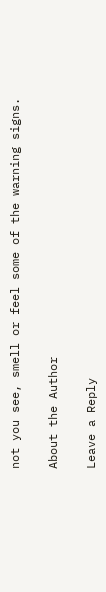not you see, smell or feel some of the warning signs.

About the Author

Leave a Reply